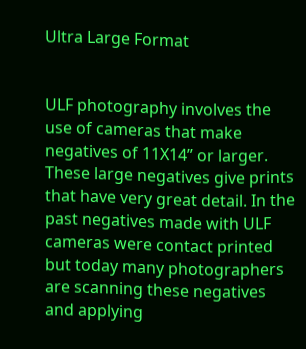Ultra Large Format


ULF photography involves the use of cameras that make negatives of 11X14” or larger. These large negatives give prints that have very great detail. In the past negatives made with ULF cameras were contact printed but today many photographers are scanning these negatives and applying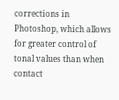corrections in Photoshop, which allows for greater control of tonal values than when contact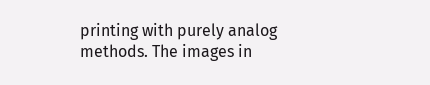printing with purely analog methods. The images in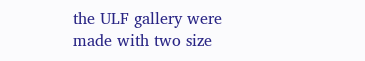the ULF gallery were made with two size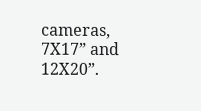cameras, 7X17” and 12X20”.